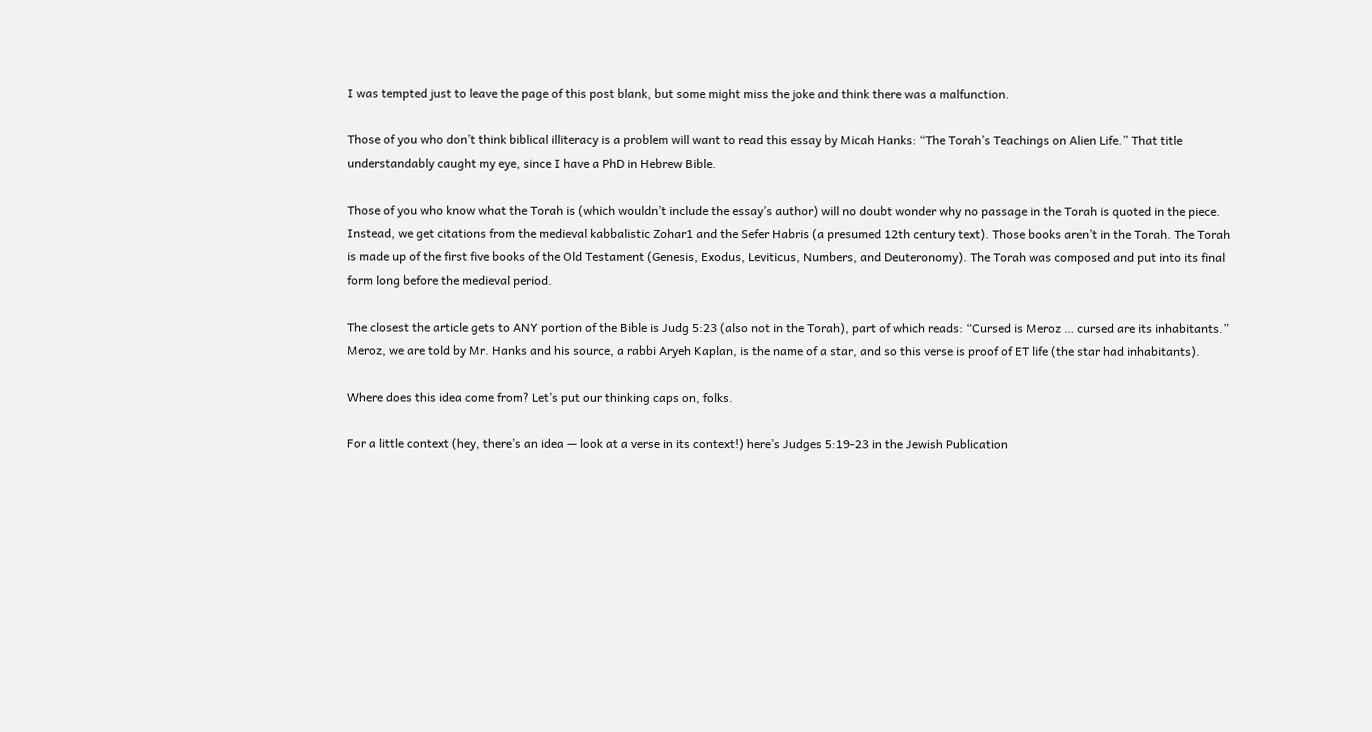I was tempted just to leave the page of this post blank, but some might miss the joke and think there was a malfunction.

Those of you who don’t think biblical illiteracy is a problem will want to read this essay by Micah Hanks: “The Torah’s Teachings on Alien Life.” That title understandably caught my eye, since I have a PhD in Hebrew Bible.

Those of you who know what the Torah is (which wouldn’t include the essay’s author) will no doubt wonder why no passage in the Torah is quoted in the piece. Instead, we get citations from the medieval kabbalistic Zohar1 and the Sefer Habris (a presumed 12th century text). Those books aren’t in the Torah. The Torah is made up of the first five books of the Old Testament (Genesis, Exodus, Leviticus, Numbers, and Deuteronomy). The Torah was composed and put into its final form long before the medieval period.

The closest the article gets to ANY portion of the Bible is Judg 5:23 (also not in the Torah), part of which reads: “Cursed is Meroz … cursed are its inhabitants.” Meroz, we are told by Mr. Hanks and his source, a rabbi Aryeh Kaplan, is the name of a star, and so this verse is proof of ET life (the star had inhabitants).

Where does this idea come from? Let’s put our thinking caps on, folks.

For a little context (hey, there’s an idea — look at a verse in its context!) here’s Judges 5:19-23 in the Jewish Publication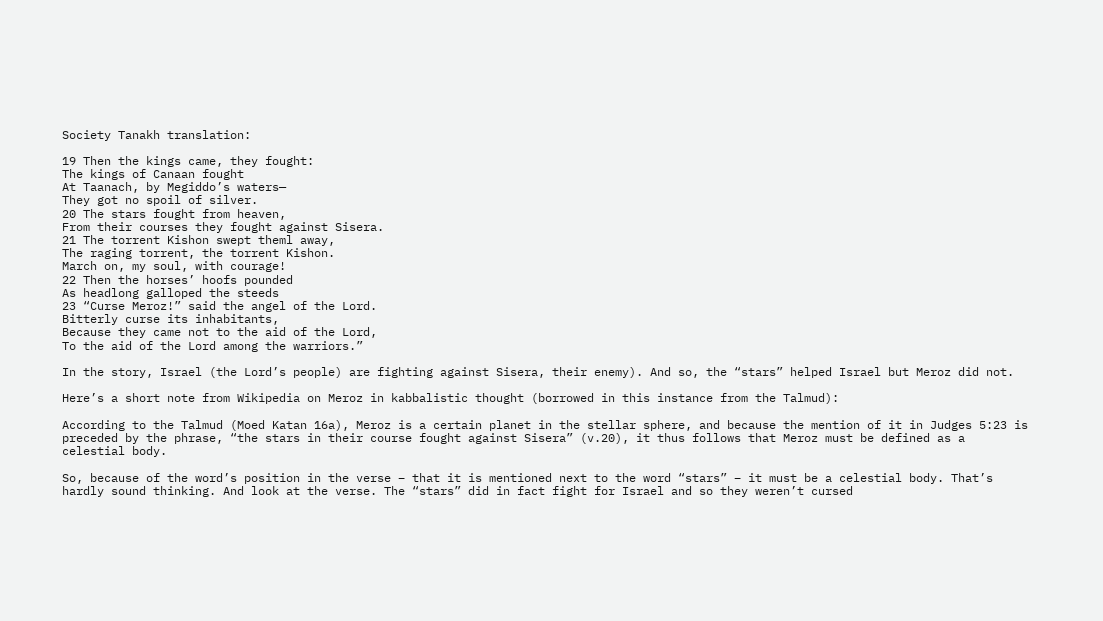Society Tanakh translation:

19 Then the kings came, they fought:
The kings of Canaan fought
At Taanach, by Megiddo’s waters—
They got no spoil of silver.
20 The stars fought from heaven,
From their courses they fought against Sisera.
21 The torrent Kishon swept theml away,
The raging torrent, the torrent Kishon.
March on, my soul, with courage!
22 Then the horses’ hoofs pounded
As headlong galloped the steeds
23 “Curse Meroz!” said the angel of the Lord.
Bitterly curse its inhabitants,
Because they came not to the aid of the Lord,
To the aid of the Lord among the warriors.”

In the story, Israel (the Lord’s people) are fighting against Sisera, their enemy). And so, the “stars” helped Israel but Meroz did not.

Here’s a short note from Wikipedia on Meroz in kabbalistic thought (borrowed in this instance from the Talmud):

According to the Talmud (Moed Katan 16a), Meroz is a certain planet in the stellar sphere, and because the mention of it in Judges 5:23 is preceded by the phrase, “the stars in their course fought against Sisera” (v.20), it thus follows that Meroz must be defined as a celestial body.

So, because of the word’s position in the verse – that it is mentioned next to the word “stars” – it must be a celestial body. That’s hardly sound thinking. And look at the verse. The “stars” did in fact fight for Israel and so they weren’t cursed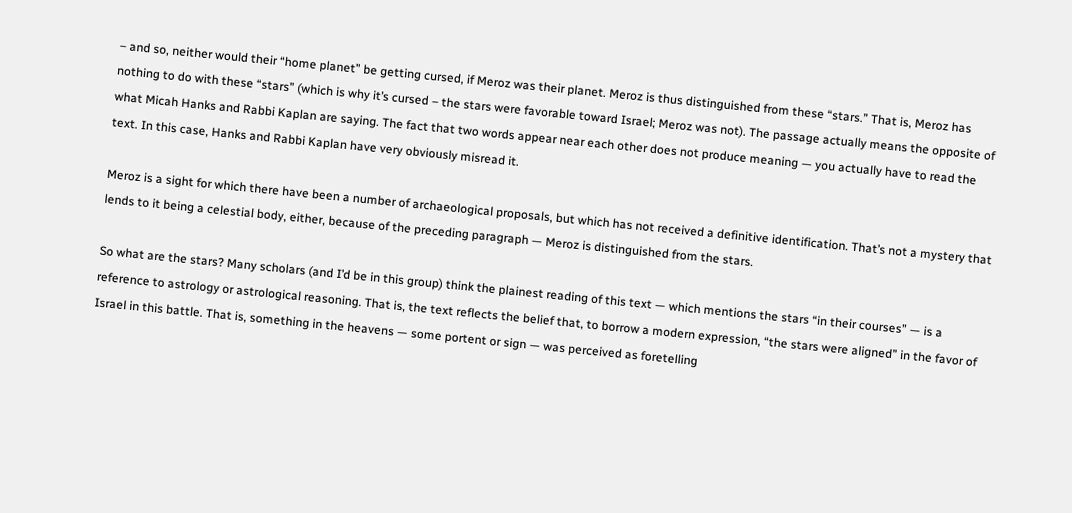– and so, neither would their “home planet” be getting cursed, if Meroz was their planet. Meroz is thus distinguished from these “stars.” That is, Meroz has nothing to do with these “stars” (which is why it’s cursed – the stars were favorable toward Israel; Meroz was not). The passage actually means the opposite of what Micah Hanks and Rabbi Kaplan are saying. The fact that two words appear near each other does not produce meaning — you actually have to read the text. In this case, Hanks and Rabbi Kaplan have very obviously misread it.

Meroz is a sight for which there have been a number of archaeological proposals, but which has not received a definitive identification. That’s not a mystery that lends to it being a celestial body, either, because of the preceding paragraph — Meroz is distinguished from the stars.

So what are the stars? Many scholars (and I’d be in this group) think the plainest reading of this text — which mentions the stars “in their courses” — is a reference to astrology or astrological reasoning. That is, the text reflects the belief that, to borrow a modern expression, “the stars were aligned” in the favor of Israel in this battle. That is, something in the heavens — some portent or sign — was perceived as foretelling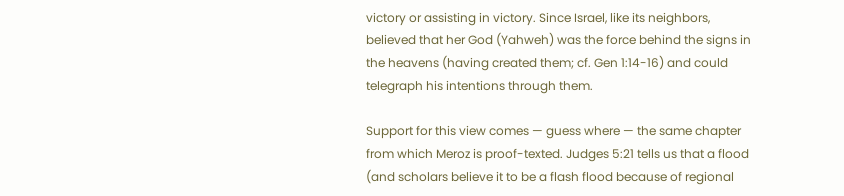victory or assisting in victory. Since Israel, like its neighbors, believed that her God (Yahweh) was the force behind the signs in the heavens (having created them; cf. Gen 1:14-16) and could telegraph his intentions through them.

Support for this view comes — guess where — the same chapter from which Meroz is proof-texted. Judges 5:21 tells us that a flood (and scholars believe it to be a flash flood because of regional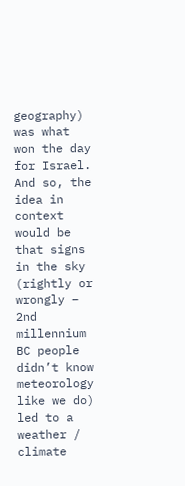geography) was what won the day for Israel. And so, the idea in context would be that signs in the sky (rightly or wrongly – 2nd millennium BC people didn’t know meteorology like we do) led to a weather / climate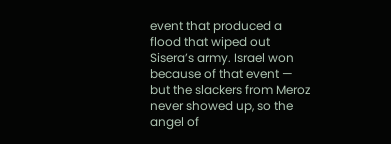event that produced a flood that wiped out Sisera’s army. Israel won because of that event — but the slackers from Meroz never showed up, so the angel of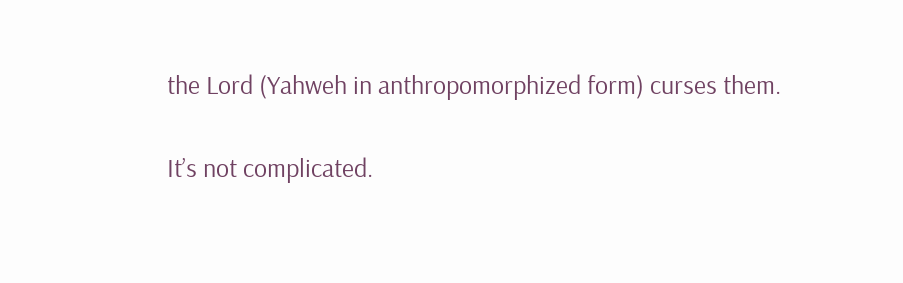the Lord (Yahweh in anthropomorphized form) curses them.

It’s not complicated.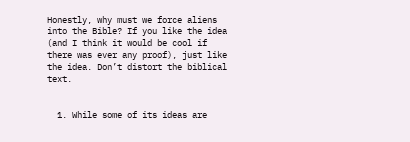Honestly, why must we force aliens into the Bible? If you like the idea (and I think it would be cool if there was ever any proof), just like the idea. Don’t distort the biblical text.


  1. While some of its ideas are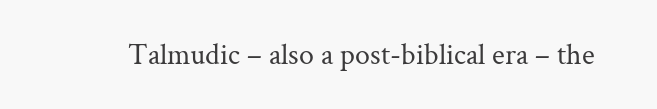Talmudic – also a post-biblical era – the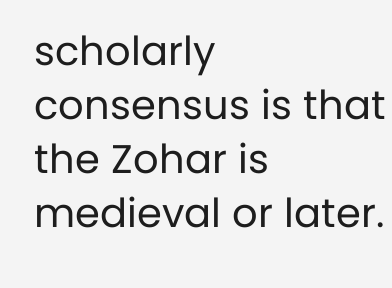scholarly consensus is that the Zohar is medieval or later.